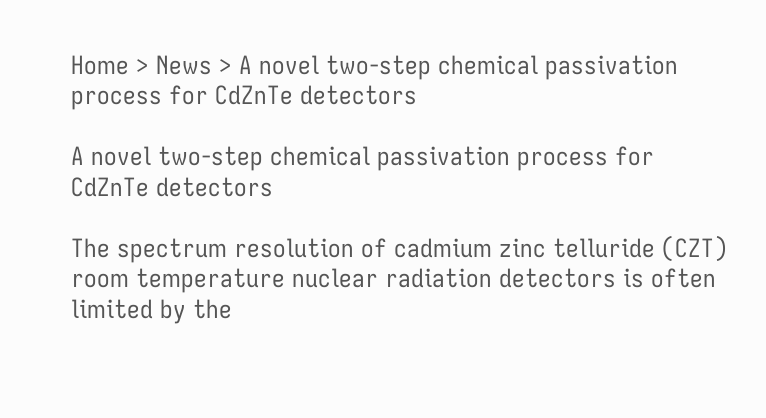Home > News > A novel two-step chemical passivation process for CdZnTe detectors

A novel two-step chemical passivation process for CdZnTe detectors

The spectrum resolution of cadmium zinc telluride (CZT) room temperature nuclear radiation detectors is often limited by the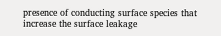presence of conducting surface species that increase the surface leakage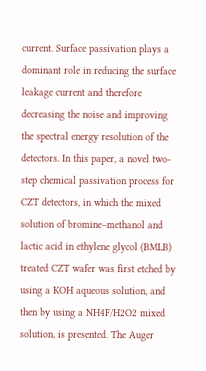current. Surface passivation plays a dominant role in reducing the surface leakage current and therefore decreasing the noise and improving the spectral energy resolution of the detectors. In this paper, a novel two-step chemical passivation process for CZT detectors, in which the mixed solution of bromine–methanol and lactic acid in ethylene glycol (BMLB) treated CZT wafer was first etched by using a KOH aqueous solution, and then by using a NH4F/H2O2 mixed solution, is presented. The Auger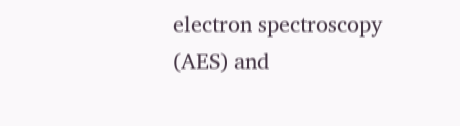electron spectroscopy (AES) and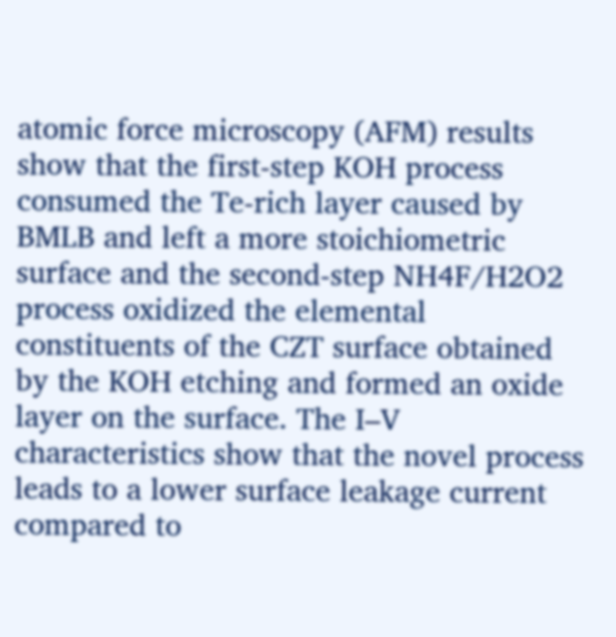atomic force microscopy (AFM) results show that the first-step KOH process consumed the Te-rich layer caused by BMLB and left a more stoichiometric surface and the second-step NH4F/H2O2 process oxidized the elemental constituents of the CZT surface obtained by the KOH etching and formed an oxide layer on the surface. The I–V characteristics show that the novel process leads to a lower surface leakage current compared to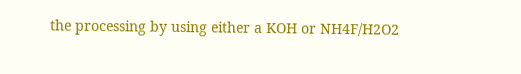the processing by using either a KOH or NH4F/H2O2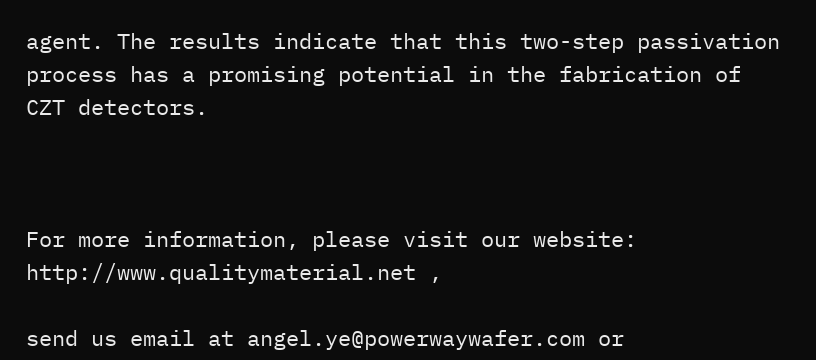agent. The results indicate that this two-step passivation process has a promising potential in the fabrication of CZT detectors.



For more information, please visit our website:
http://www.qualitymaterial.net ,

send us email at angel.ye@powerwaywafer.com or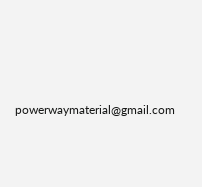powerwaymaterial@gmail.com